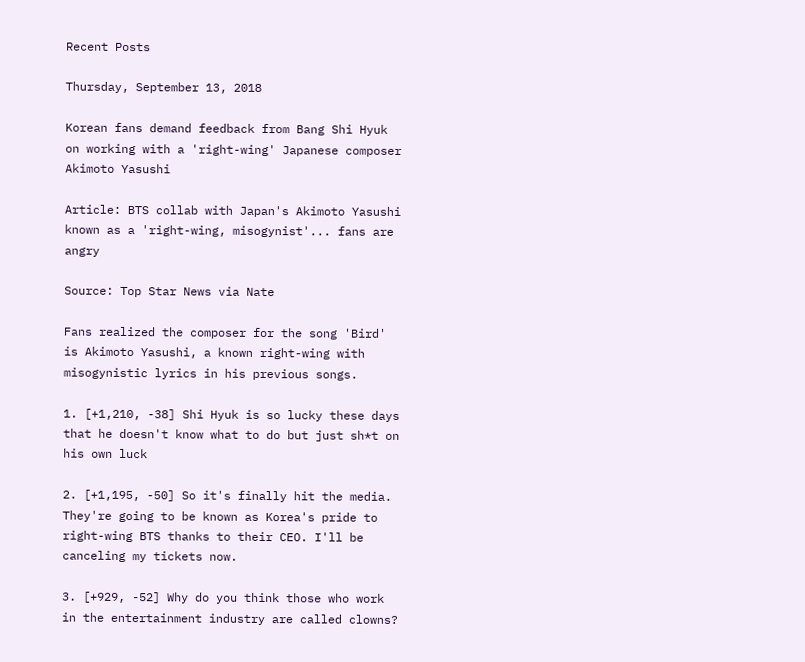Recent Posts

Thursday, September 13, 2018

Korean fans demand feedback from Bang Shi Hyuk on working with a 'right-wing' Japanese composer Akimoto Yasushi

Article: BTS collab with Japan's Akimoto Yasushi known as a 'right-wing, misogynist'... fans are angry

Source: Top Star News via Nate

Fans realized the composer for the song 'Bird' is Akimoto Yasushi, a known right-wing with misogynistic lyrics in his previous songs.

1. [+1,210, -38] Shi Hyuk is so lucky these days that he doesn't know what to do but just sh*t on his own luck

2. [+1,195, -50] So it's finally hit the media. They're going to be known as Korea's pride to right-wing BTS thanks to their CEO. I'll be canceling my tickets now.

3. [+929, -52] Why do you think those who work in the entertainment industry are called clowns?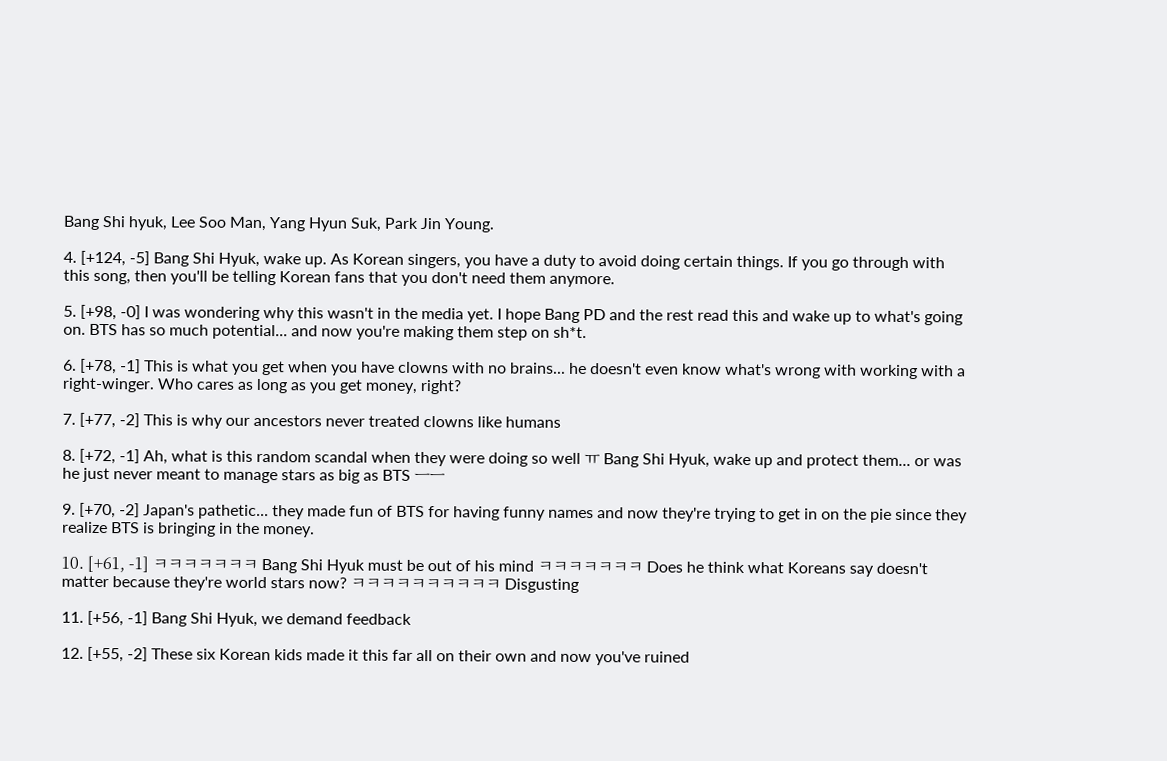Bang Shi hyuk, Lee Soo Man, Yang Hyun Suk, Park Jin Young.

4. [+124, -5] Bang Shi Hyuk, wake up. As Korean singers, you have a duty to avoid doing certain things. If you go through with this song, then you'll be telling Korean fans that you don't need them anymore.

5. [+98, -0] I was wondering why this wasn't in the media yet. I hope Bang PD and the rest read this and wake up to what's going on. BTS has so much potential... and now you're making them step on sh*t.

6. [+78, -1] This is what you get when you have clowns with no brains... he doesn't even know what's wrong with working with a right-winger. Who cares as long as you get money, right?

7. [+77, -2] This is why our ancestors never treated clowns like humans

8. [+72, -1] Ah, what is this random scandal when they were doing so well ㅠ Bang Shi Hyuk, wake up and protect them... or was he just never meant to manage stars as big as BTS ㅡㅡ

9. [+70, -2] Japan's pathetic... they made fun of BTS for having funny names and now they're trying to get in on the pie since they realize BTS is bringing in the money.

10. [+61, -1] ㅋㅋㅋㅋㅋㅋㅋ Bang Shi Hyuk must be out of his mind ㅋㅋㅋㅋㅋㅋㅋ Does he think what Koreans say doesn't matter because they're world stars now? ㅋㅋㅋㅋㅋㅋㅋㅋㅋㅋ Disgusting

11. [+56, -1] Bang Shi Hyuk, we demand feedback

12. [+55, -2] These six Korean kids made it this far all on their own and now you've ruined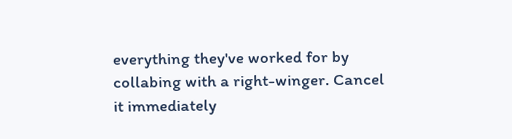everything they've worked for by collabing with a right-winger. Cancel it immediately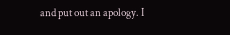and put out an apology. I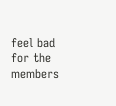feel bad for the members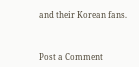and their Korean fans.



Post a Comment